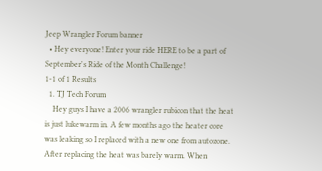Jeep Wrangler Forum banner
  • Hey everyone! Enter your ride HERE to be a part of September's Ride of the Month Challenge!
1-1 of 1 Results
  1. TJ Tech Forum
    Hey guys I have a 2006 wrangler rubicon that the heat is just lukewarm in. A few months ago the heater core was leaking so I replaced with a new one from autozone. After replacing the heat was barely warm. When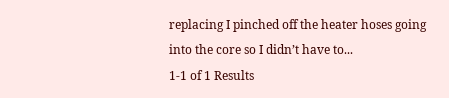replacing I pinched off the heater hoses going into the core so I didn’t have to...
1-1 of 1 Results